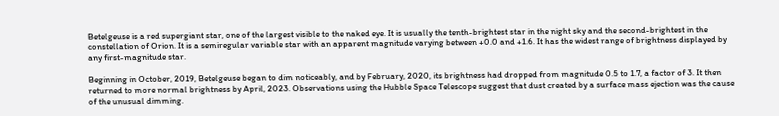Betelgeuse is a red supergiant star, one of the largest visible to the naked eye. It is usually the tenth-brightest star in the night sky and the second-brightest in the constellation of Orion. It is a semiregular variable star with an apparent magnitude varying between +0.0 and +1.6. It has the widest range of brightness displayed by any first-magnitude star.

Beginning in October, 2019, Betelgeuse began to dim noticeably, and by February, 2020, its brightness had dropped from magnitude 0.5 to 1.7, a factor of 3. It then returned to more normal brightness by April, 2023. Observations using the Hubble Space Telescope suggest that dust created by a surface mass ejection was the cause of the unusual dimming.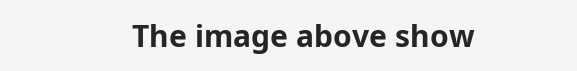The image above show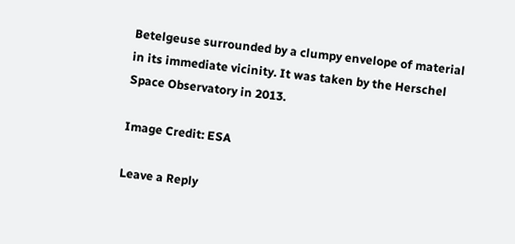Betelgeuse surrounded by a clumpy envelope of material in its immediate vicinity. It was taken by the Herschel Space Observatory in 2013.

Image Credit: ESA

Leave a Reply